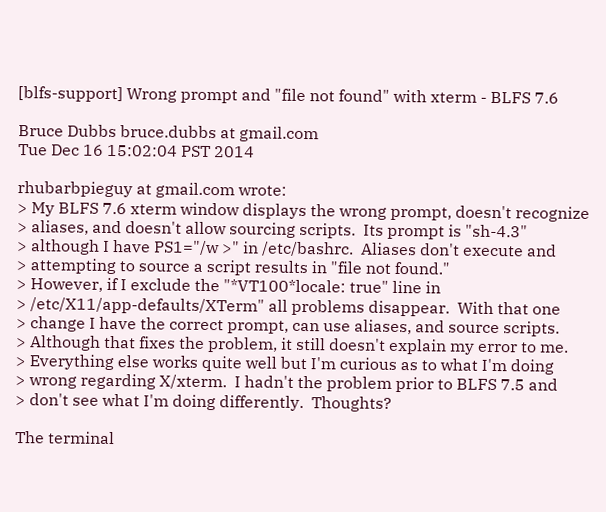[blfs-support] Wrong prompt and "file not found" with xterm - BLFS 7.6

Bruce Dubbs bruce.dubbs at gmail.com
Tue Dec 16 15:02:04 PST 2014

rhubarbpieguy at gmail.com wrote:
> My BLFS 7.6 xterm window displays the wrong prompt, doesn't recognize
> aliases, and doesn't allow sourcing scripts.  Its prompt is "sh-4.3"
> although I have PS1="/w >" in /etc/bashrc.  Aliases don't execute and
> attempting to source a script results in "file not found."
> However, if I exclude the "*VT100*locale: true" line in
> /etc/X11/app-defaults/XTerm" all problems disappear.  With that one
> change I have the correct prompt, can use aliases, and source scripts.
> Although that fixes the problem, it still doesn't explain my error to me.
> Everything else works quite well but I'm curious as to what I'm doing
> wrong regarding X/xterm.  I hadn't the problem prior to BLFS 7.5 and
> don't see what I'm doing differently.  Thoughts?

The terminal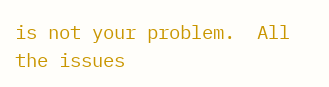is not your problem.  All the issues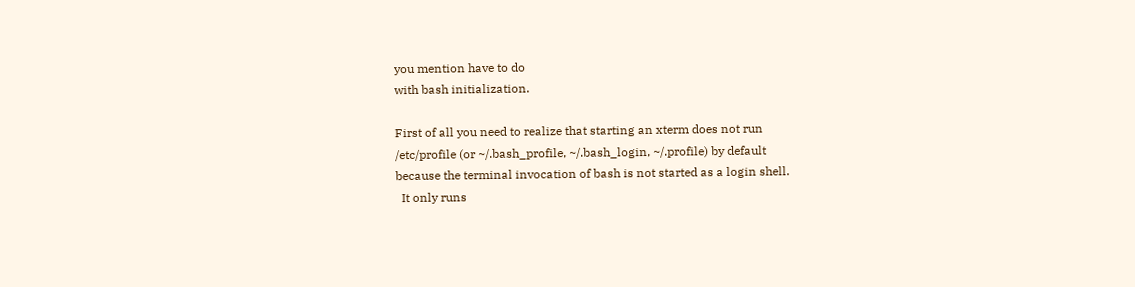you mention have to do
with bash initialization.

First of all you need to realize that starting an xterm does not run
/etc/profile (or ~/.bash_profile, ~/.bash_login, ~/.profile) by default
because the terminal invocation of bash is not started as a login shell.
  It only runs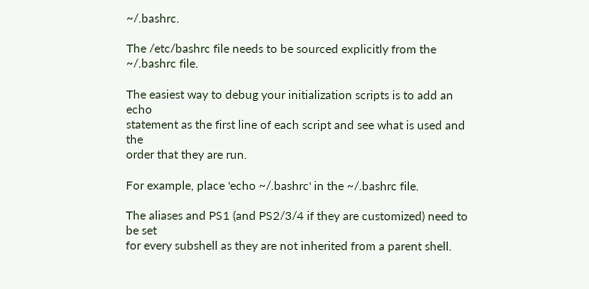~/.bashrc.

The /etc/bashrc file needs to be sourced explicitly from the ~/.bashrc file.

The easiest way to debug your initialization scripts is to add an echo
statement as the first line of each script and see what is used and the
order that they are run.

For example, place 'echo ~/.bashrc' in the ~/.bashrc file.

The aliases and PS1 (and PS2/3/4 if they are customized) need to be set
for every subshell as they are not inherited from a parent shell.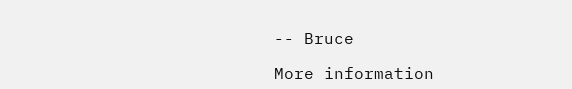-- Bruce

More information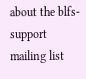about the blfs-support mailing list